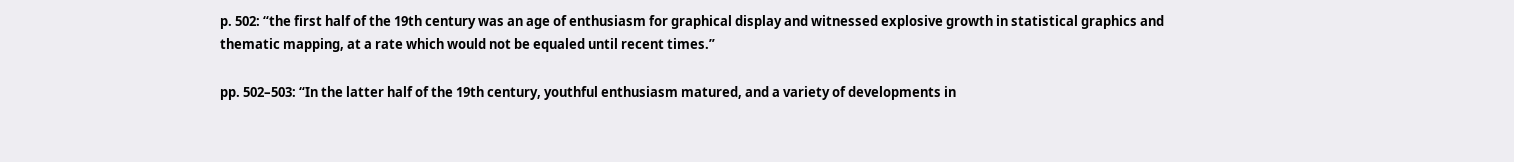p. 502: “the first half of the 19th century was an age of enthusiasm for graphical display and witnessed explosive growth in statistical graphics and thematic mapping, at a rate which would not be equaled until recent times.”

pp. 502–503: “In the latter half of the 19th century, youthful enthusiasm matured, and a variety of developments in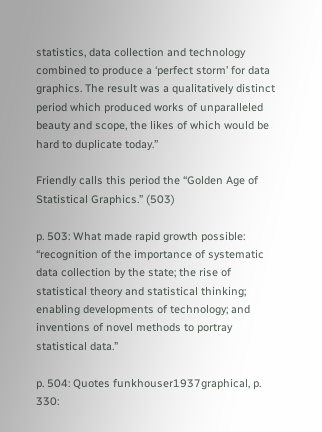statistics, data collection and technology combined to produce a ‘perfect storm’ for data graphics. The result was a qualitatively distinct period which produced works of unparalleled beauty and scope, the likes of which would be hard to duplicate today.”

Friendly calls this period the “Golden Age of Statistical Graphics.” (503)

p. 503: What made rapid growth possible: “recognition of the importance of systematic data collection by the state; the rise of statistical theory and statistical thinking; enabling developments of technology; and inventions of novel methods to portray statistical data.”

p. 504: Quotes funkhouser1937graphical, p. 330: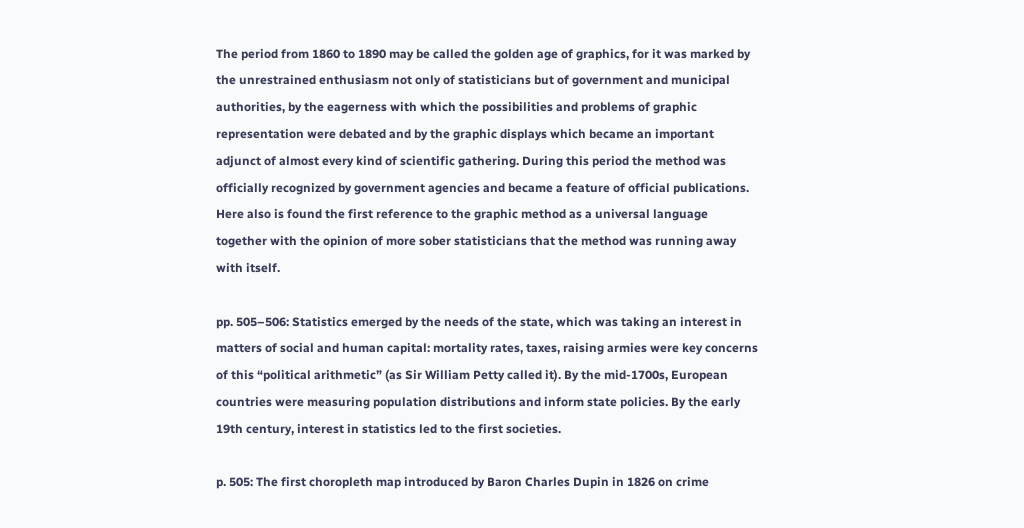The period from 1860 to 1890 may be called the golden age of graphics, for it was marked by the unrestrained enthusiasm not only of statisticians but of government and municipal authorities, by the eagerness with which the possibilities and problems of graphic representation were debated and by the graphic displays which became an important adjunct of almost every kind of scientific gathering. During this period the method was officially recognized by government agencies and became a feature of official publications. Here also is found the first reference to the graphic method as a universal language together with the opinion of more sober statisticians that the method was running away with itself.

pp. 505–506: Statistics emerged by the needs of the state, which was taking an interest in matters of social and human capital: mortality rates, taxes, raising armies were key concerns of this “political arithmetic” (as Sir William Petty called it). By the mid-1700s, European countries were measuring population distributions and inform state policies. By the early 19th century, interest in statistics led to the first societies.

p. 505: The first choropleth map introduced by Baron Charles Dupin in 1826 on crime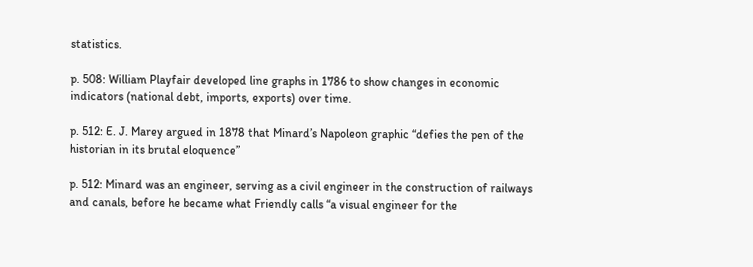statistics.

p. 508: William Playfair developed line graphs in 1786 to show changes in economic indicators (national debt, imports, exports) over time.

p. 512: E. J. Marey argued in 1878 that Minard’s Napoleon graphic “defies the pen of the historian in its brutal eloquence”

p. 512: Minard was an engineer, serving as a civil engineer in the construction of railways and canals, before he became what Friendly calls “a visual engineer for the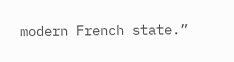modern French state.”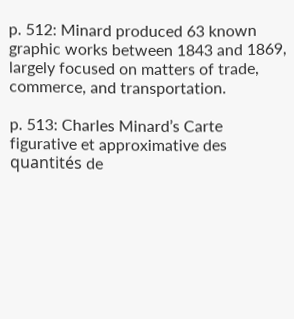p. 512: Minard produced 63 known graphic works between 1843 and 1869, largely focused on matters of trade, commerce, and transportation.

p. 513: Charles Minard’s Carte figurative et approximative des quantités de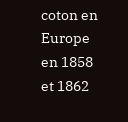coton en Europe en 1858 et 1862